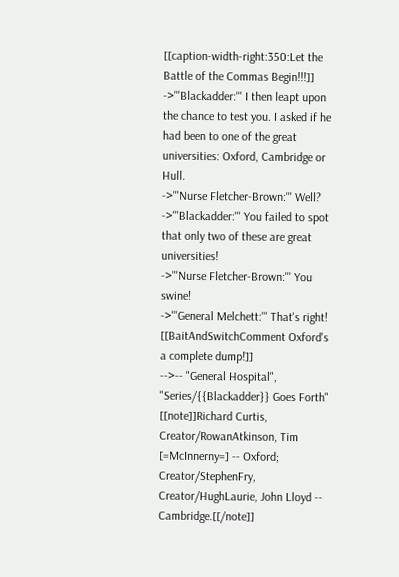[[caption-width-right:350:Let the Battle of the Commas Begin!!!]]
->'''Blackadder:''' I then leapt upon the chance to test you. I asked if he had been to one of the great universities: Oxford, Cambridge or Hull.
->'''Nurse Fletcher-Brown:''' Well?
->'''Blackadder:''' You failed to spot that only two of these are great universities!
->'''Nurse Fletcher-Brown:''' You swine!
->'''General Melchett:''' That's right! [[BaitAndSwitchComment Oxford's a complete dump!]]
-->-- "General Hospital", "Series/{{Blackadder}} Goes Forth" [[note]]Richard Curtis, Creator/RowanAtkinson, Tim [=McInnerny=] -- Oxford; Creator/StephenFry, Creator/HughLaurie, John Lloyd -- Cambridge.[[/note]]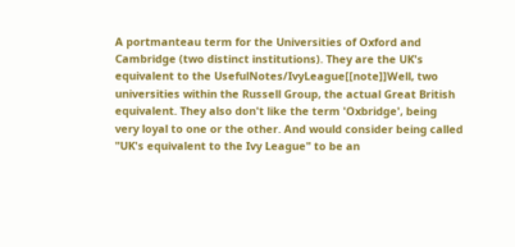A portmanteau term for the Universities of Oxford and Cambridge (two distinct institutions). They are the UK's equivalent to the UsefulNotes/IvyLeague[[note]]Well, two universities within the Russell Group, the actual Great British equivalent. They also don't like the term 'Oxbridge', being very loyal to one or the other. And would consider being called "UK's equivalent to the Ivy League" to be an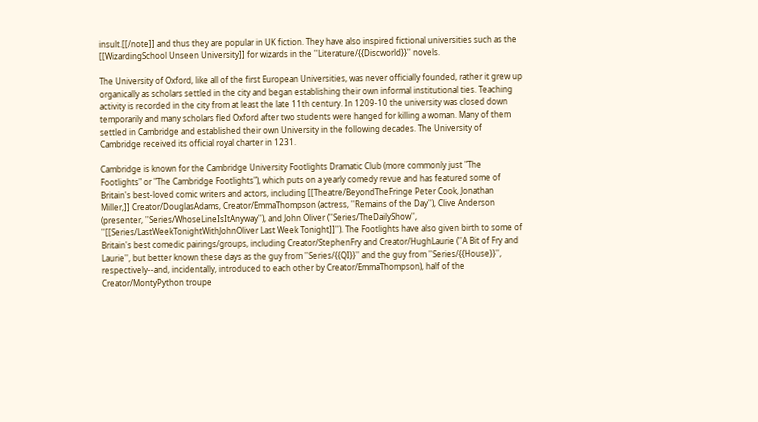insult.[[/note]] and thus they are popular in UK fiction. They have also inspired fictional universities such as the [[WizardingSchool Unseen University]] for wizards in the ''Literature/{{Discworld}}'' novels.

The University of Oxford, like all of the first European Universities, was never officially founded, rather it grew up organically as scholars settled in the city and began establishing their own informal institutional ties. Teaching activity is recorded in the city from at least the late 11th century. In 1209-10 the university was closed down temporarily and many scholars fled Oxford after two students were hanged for killing a woman. Many of them settled in Cambridge and established their own University in the following decades. The University of Cambridge received its official royal charter in 1231.

Cambridge is known for the Cambridge University Footlights Dramatic Club (more commonly just "The Footlights" or "The Cambridge Footlights"), which puts on a yearly comedy revue and has featured some of Britain's best-loved comic writers and actors, including [[Theatre/BeyondTheFringe Peter Cook, Jonathan Miller,]] Creator/DouglasAdams, Creator/EmmaThompson (actress, ''Remains of the Day''), Clive Anderson (presenter, ''Series/WhoseLineIsItAnyway''), and John Oliver (''Series/TheDailyShow'', ''[[Series/LastWeekTonightWithJohnOliver Last Week Tonight]]''). The Footlights have also given birth to some of Britain's best comedic pairings/groups, including Creator/StephenFry and Creator/HughLaurie (''A Bit of Fry and Laurie'', but better known these days as the guy from ''Series/{{QI}}'' and the guy from ''Series/{{House}}'', respectively--and, incidentally, introduced to each other by Creator/EmmaThompson), half of the Creator/MontyPython troupe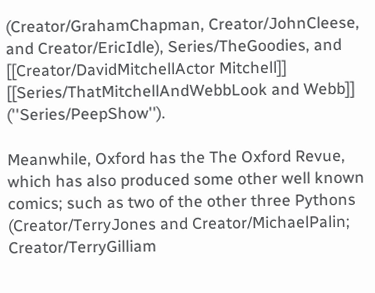(Creator/GrahamChapman, Creator/JohnCleese, and Creator/EricIdle), Series/TheGoodies, and [[Creator/DavidMitchellActor Mitchell]] [[Series/ThatMitchellAndWebbLook and Webb]] (''Series/PeepShow'').

Meanwhile, Oxford has the The Oxford Revue, which has also produced some other well known comics; such as two of the other three Pythons (Creator/TerryJones and Creator/MichaelPalin; Creator/TerryGilliam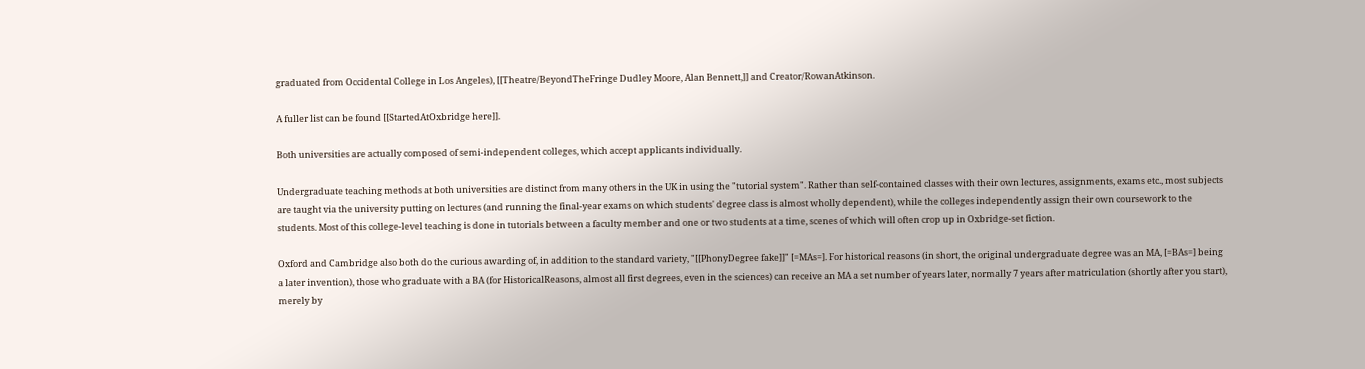graduated from Occidental College in Los Angeles), [[Theatre/BeyondTheFringe Dudley Moore, Alan Bennett,]] and Creator/RowanAtkinson.

A fuller list can be found [[StartedAtOxbridge here]].

Both universities are actually composed of semi-independent colleges, which accept applicants individually.

Undergraduate teaching methods at both universities are distinct from many others in the UK in using the "tutorial system". Rather than self-contained classes with their own lectures, assignments, exams etc., most subjects are taught via the university putting on lectures (and running the final-year exams on which students' degree class is almost wholly dependent), while the colleges independently assign their own coursework to the students. Most of this college-level teaching is done in tutorials between a faculty member and one or two students at a time, scenes of which will often crop up in Oxbridge-set fiction.

Oxford and Cambridge also both do the curious awarding of, in addition to the standard variety, "[[PhonyDegree fake]]" [=MAs=]. For historical reasons (in short, the original undergraduate degree was an MA, [=BAs=] being a later invention), those who graduate with a BA (for HistoricalReasons, almost all first degrees, even in the sciences) can receive an MA a set number of years later, normally 7 years after matriculation (shortly after you start), merely by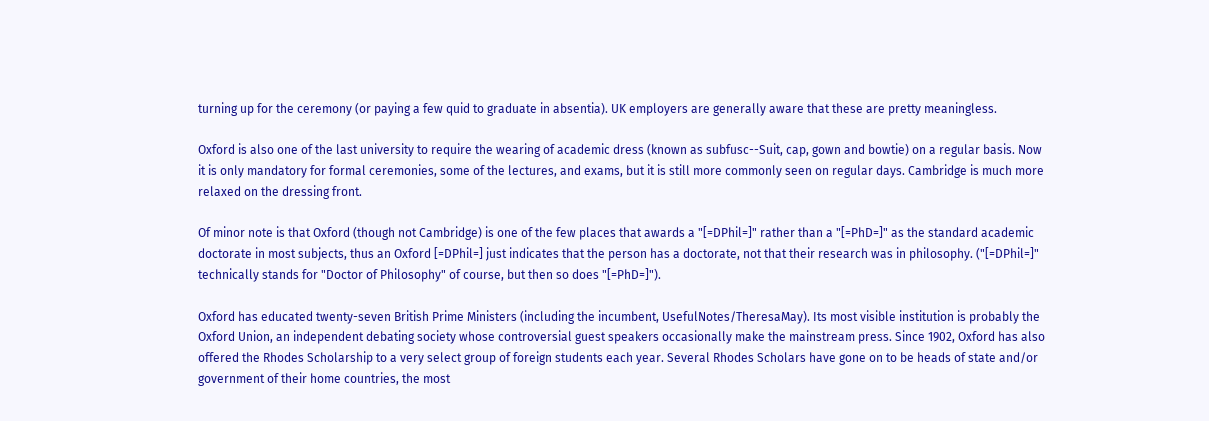turning up for the ceremony (or paying a few quid to graduate in absentia). UK employers are generally aware that these are pretty meaningless.

Oxford is also one of the last university to require the wearing of academic dress (known as subfusc--Suit, cap, gown and bowtie) on a regular basis. Now it is only mandatory for formal ceremonies, some of the lectures, and exams, but it is still more commonly seen on regular days. Cambridge is much more relaxed on the dressing front.

Of minor note is that Oxford (though not Cambridge) is one of the few places that awards a "[=DPhil=]" rather than a "[=PhD=]" as the standard academic doctorate in most subjects, thus an Oxford [=DPhil=] just indicates that the person has a doctorate, not that their research was in philosophy. ("[=DPhil=]" technically stands for "Doctor of Philosophy" of course, but then so does "[=PhD=]").

Oxford has educated twenty-seven British Prime Ministers (including the incumbent, UsefulNotes/TheresaMay). Its most visible institution is probably the Oxford Union, an independent debating society whose controversial guest speakers occasionally make the mainstream press. Since 1902, Oxford has also offered the Rhodes Scholarship to a very select group of foreign students each year. Several Rhodes Scholars have gone on to be heads of state and/or government of their home countries, the most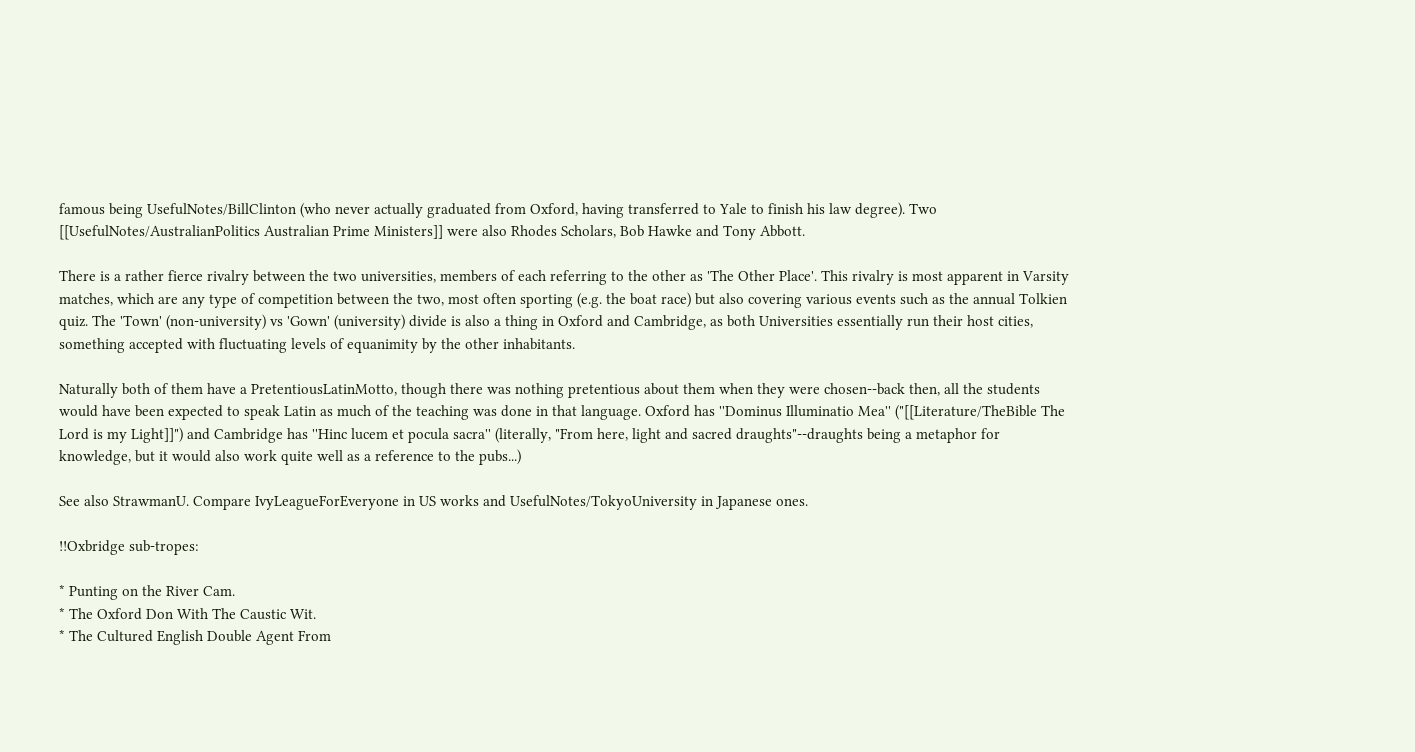famous being UsefulNotes/BillClinton (who never actually graduated from Oxford, having transferred to Yale to finish his law degree). Two [[UsefulNotes/AustralianPolitics Australian Prime Ministers]] were also Rhodes Scholars, Bob Hawke and Tony Abbott.

There is a rather fierce rivalry between the two universities, members of each referring to the other as 'The Other Place'. This rivalry is most apparent in Varsity matches, which are any type of competition between the two, most often sporting (e.g. the boat race) but also covering various events such as the annual Tolkien quiz. The 'Town' (non-university) vs 'Gown' (university) divide is also a thing in Oxford and Cambridge, as both Universities essentially run their host cities, something accepted with fluctuating levels of equanimity by the other inhabitants.

Naturally both of them have a PretentiousLatinMotto, though there was nothing pretentious about them when they were chosen--back then, all the students would have been expected to speak Latin as much of the teaching was done in that language. Oxford has ''Dominus Illuminatio Mea'' ("[[Literature/TheBible The Lord is my Light]]") and Cambridge has ''Hinc lucem et pocula sacra'' (literally, "From here, light and sacred draughts"--draughts being a metaphor for knowledge, but it would also work quite well as a reference to the pubs...)

See also StrawmanU. Compare IvyLeagueForEveryone in US works and UsefulNotes/TokyoUniversity in Japanese ones.

!!Oxbridge sub-tropes:

* Punting on the River Cam.
* The Oxford Don With The Caustic Wit.
* The Cultured English Double Agent From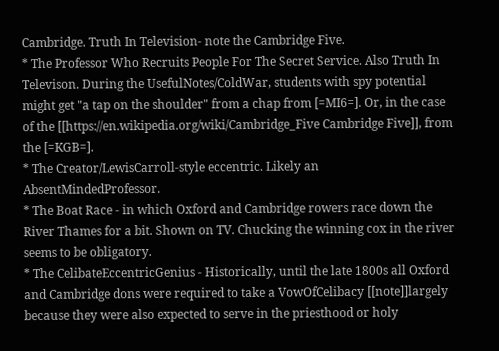Cambridge. Truth In Television- note the Cambridge Five.
* The Professor Who Recruits People For The Secret Service. Also Truth In Televison. During the UsefulNotes/ColdWar, students with spy potential might get "a tap on the shoulder" from a chap from [=MI6=]. Or, in the case of the [[https://en.wikipedia.org/wiki/Cambridge_Five Cambridge Five]], from the [=KGB=].
* The Creator/LewisCarroll-style eccentric. Likely an AbsentMindedProfessor.
* The Boat Race - in which Oxford and Cambridge rowers race down the River Thames for a bit. Shown on TV. Chucking the winning cox in the river seems to be obligatory.
* The CelibateEccentricGenius - Historically, until the late 1800s all Oxford and Cambridge dons were required to take a VowOfCelibacy [[note]]largely because they were also expected to serve in the priesthood or holy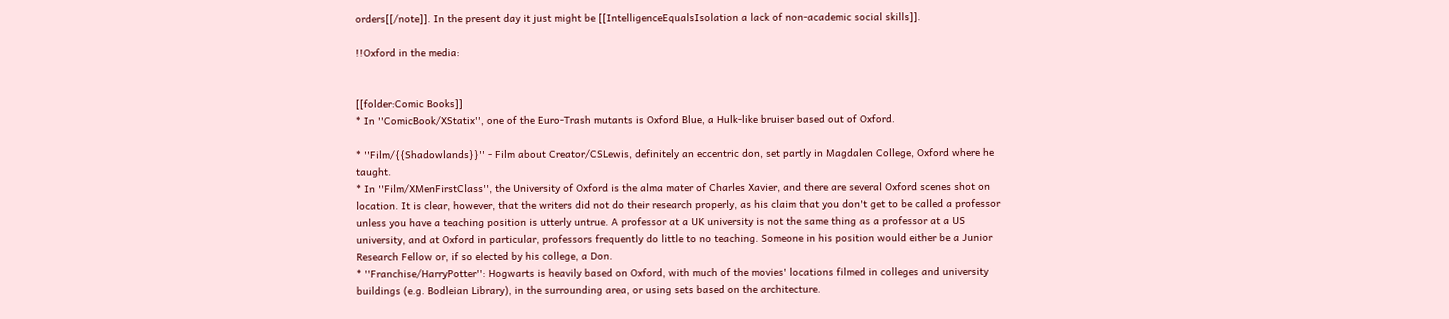orders[[/note]]. In the present day it just might be [[IntelligenceEqualsIsolation a lack of non-academic social skills]].

!!Oxford in the media:


[[folder:Comic Books]]
* In ''ComicBook/XStatix'', one of the Euro-Trash mutants is Oxford Blue, a Hulk-like bruiser based out of Oxford.

* ''Film/{{Shadowlands}}'' - Film about Creator/CSLewis, definitely an eccentric don, set partly in Magdalen College, Oxford where he taught.
* In ''Film/XMenFirstClass'', the University of Oxford is the alma mater of Charles Xavier, and there are several Oxford scenes shot on location. It is clear, however, that the writers did not do their research properly, as his claim that you don't get to be called a professor unless you have a teaching position is utterly untrue. A professor at a UK university is not the same thing as a professor at a US university, and at Oxford in particular, professors frequently do little to no teaching. Someone in his position would either be a Junior Research Fellow or, if so elected by his college, a Don.
* ''Franchise/HarryPotter'': Hogwarts is heavily based on Oxford, with much of the movies' locations filmed in colleges and university buildings (e.g. Bodleian Library), in the surrounding area, or using sets based on the architecture.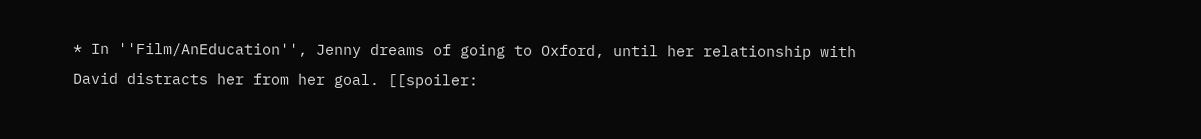* In ''Film/AnEducation'', Jenny dreams of going to Oxford, until her relationship with David distracts her from her goal. [[spoiler: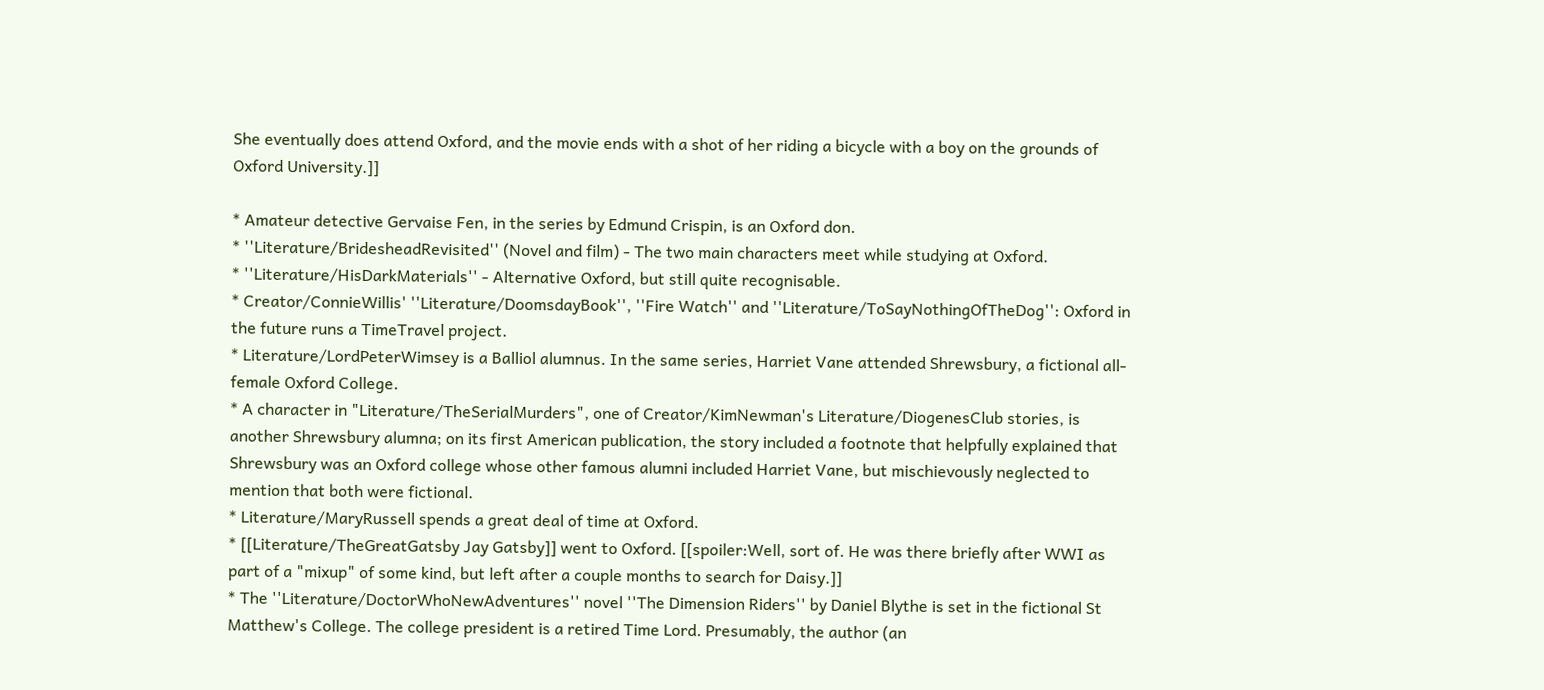She eventually does attend Oxford, and the movie ends with a shot of her riding a bicycle with a boy on the grounds of Oxford University.]]

* Amateur detective Gervaise Fen, in the series by Edmund Crispin, is an Oxford don.
* ''Literature/BridesheadRevisited'' (Novel and film) - The two main characters meet while studying at Oxford.
* ''Literature/HisDarkMaterials'' - Alternative Oxford, but still quite recognisable.
* Creator/ConnieWillis' ''Literature/DoomsdayBook'', ''Fire Watch'' and ''Literature/ToSayNothingOfTheDog'': Oxford in the future runs a TimeTravel project.
* Literature/LordPeterWimsey is a Balliol alumnus. In the same series, Harriet Vane attended Shrewsbury, a fictional all-female Oxford College.
* A character in "Literature/TheSerialMurders", one of Creator/KimNewman's Literature/DiogenesClub stories, is another Shrewsbury alumna; on its first American publication, the story included a footnote that helpfully explained that Shrewsbury was an Oxford college whose other famous alumni included Harriet Vane, but mischievously neglected to mention that both were fictional.
* Literature/MaryRussell spends a great deal of time at Oxford.
* [[Literature/TheGreatGatsby Jay Gatsby]] went to Oxford. [[spoiler:Well, sort of. He was there briefly after WWI as part of a "mixup" of some kind, but left after a couple months to search for Daisy.]]
* The ''Literature/DoctorWhoNewAdventures'' novel ''The Dimension Riders'' by Daniel Blythe is set in the fictional St Matthew's College. The college president is a retired Time Lord. Presumably, the author (an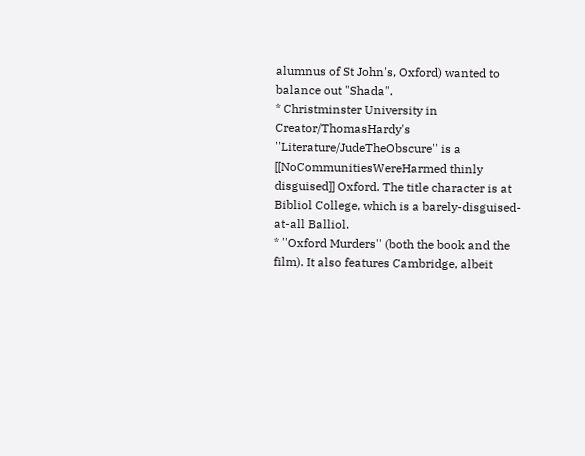alumnus of St John's, Oxford) wanted to balance out "Shada".
* Christminster University in Creator/ThomasHardy's ''Literature/JudeTheObscure'' is a [[NoCommunitiesWereHarmed thinly disguised]] Oxford. The title character is at Bibliol College, which is a barely-disguised-at-all Balliol.
* ''Oxford Murders'' (both the book and the film). It also features Cambridge, albeit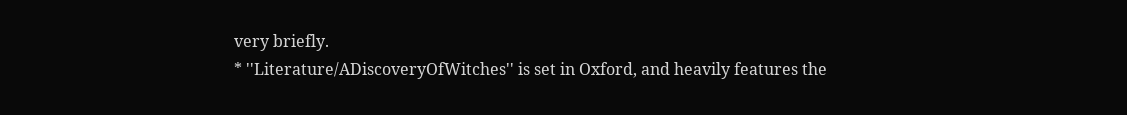very briefly.
* ''Literature/ADiscoveryOfWitches'' is set in Oxford, and heavily features the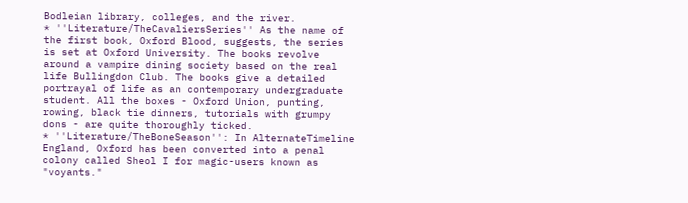Bodleian library, colleges, and the river.
* ''Literature/TheCavaliersSeries'' As the name of the first book, Oxford Blood, suggests, the series is set at Oxford University. The books revolve around a vampire dining society based on the real life Bullingdon Club. The books give a detailed portrayal of life as an contemporary undergraduate student. All the boxes - Oxford Union, punting, rowing, black tie dinners, tutorials with grumpy dons - are quite thoroughly ticked.
* ''Literature/TheBoneSeason'': In AlternateTimeline England, Oxford has been converted into a penal colony called Sheol I for magic-users known as "voyants."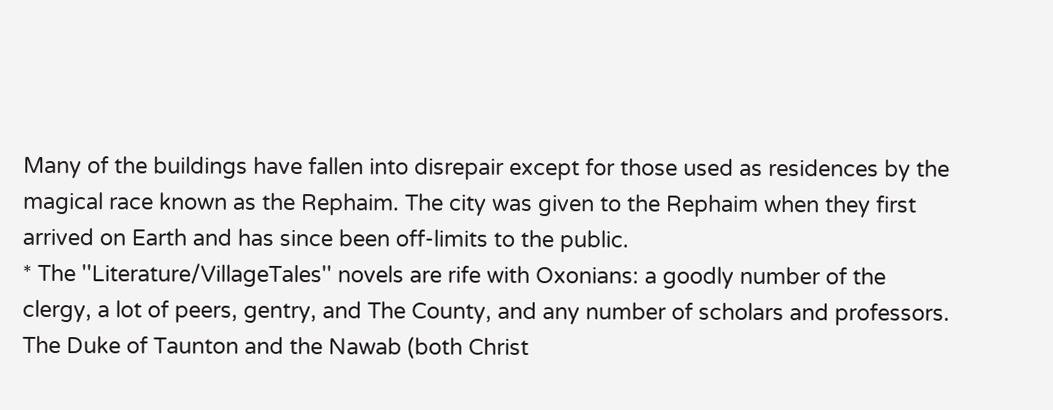Many of the buildings have fallen into disrepair except for those used as residences by the magical race known as the Rephaim. The city was given to the Rephaim when they first arrived on Earth and has since been off-limits to the public.
* The ''Literature/VillageTales'' novels are rife with Oxonians: a goodly number of the clergy, a lot of peers, gentry, and The County, and any number of scholars and professors. The Duke of Taunton and the Nawab (both Christ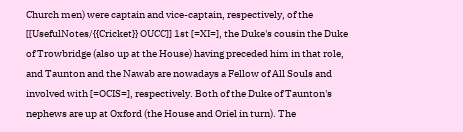Church men) were captain and vice-captain, respectively, of the [[UsefulNotes/{{Cricket}} OUCC]] 1st [=XI=], the Duke's cousin the Duke of Trowbridge (also up at the House) having preceded him in that role, and Taunton and the Nawab are nowadays a Fellow of All Souls and involved with [=OCIS=], respectively. Both of the Duke of Taunton's nephews are up at Oxford (the House and Oriel in turn). The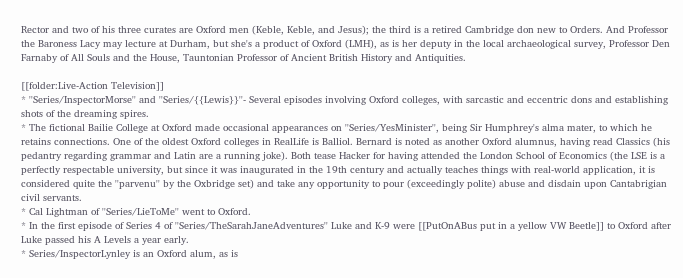Rector and two of his three curates are Oxford men (Keble, Keble, and Jesus); the third is a retired Cambridge don new to Orders. And Professor the Baroness Lacy may lecture at Durham, but she's a product of Oxford (LMH), as is her deputy in the local archaeological survey, Professor Den Farnaby of All Souls and the House, Tauntonian Professor of Ancient British History and Antiquities.

[[folder:Live-Action Television]]
* ''Series/InspectorMorse'' and ''Series/{{Lewis}}''- Several episodes involving Oxford colleges, with sarcastic and eccentric dons and establishing shots of the dreaming spires.
* The fictional Bailie College at Oxford made occasional appearances on ''Series/YesMinister'', being Sir Humphrey's alma mater, to which he retains connections. One of the oldest Oxford colleges in RealLife is Balliol. Bernard is noted as another Oxford alumnus, having read Classics (his pedantry regarding grammar and Latin are a running joke). Both tease Hacker for having attended the London School of Economics (the LSE is a perfectly respectable university, but since it was inaugurated in the 19th century and actually teaches things with real-world application, it is considered quite the ''parvenu'' by the Oxbridge set) and take any opportunity to pour (exceedingly polite) abuse and disdain upon Cantabrigian civil servants.
* Cal Lightman of ''Series/LieToMe'' went to Oxford.
* In the first episode of Series 4 of ''Series/TheSarahJaneAdventures'' Luke and K-9 were [[PutOnABus put in a yellow VW Beetle]] to Oxford after Luke passed his A Levels a year early.
* Series/InspectorLynley is an Oxford alum, as is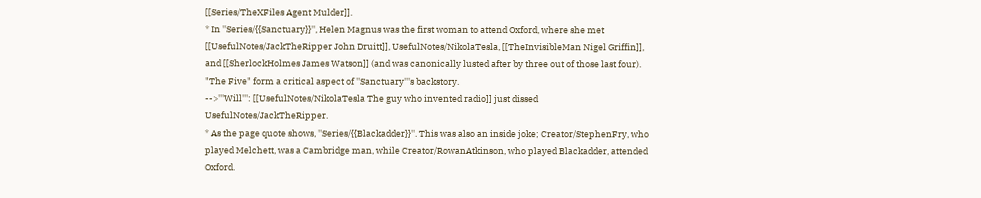[[Series/TheXFiles Agent Mulder]].
* In ''Series/{{Sanctuary}}'', Helen Magnus was the first woman to attend Oxford, where she met [[UsefulNotes/JackTheRipper John Druitt]], UsefulNotes/NikolaTesla, [[TheInvisibleMan Nigel Griffin]], and [[SherlockHolmes James Watson]] (and was canonically lusted after by three out of those last four). "The Five" form a critical aspect of ''Sanctuary'''s backstory.
-->'''Will''': [[UsefulNotes/NikolaTesla The guy who invented radio]] just dissed UsefulNotes/JackTheRipper.
* As the page quote shows, ''Series/{{Blackadder}}''. This was also an inside joke; Creator/StephenFry, who played Melchett, was a Cambridge man, while Creator/RowanAtkinson, who played Blackadder, attended Oxford.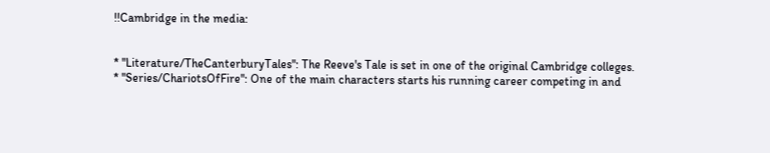!!Cambridge in the media:


* ''Literature/TheCanterburyTales'': The Reeve's Tale is set in one of the original Cambridge colleges.
* ''Series/ChariotsOfFire'': One of the main characters starts his running career competing in and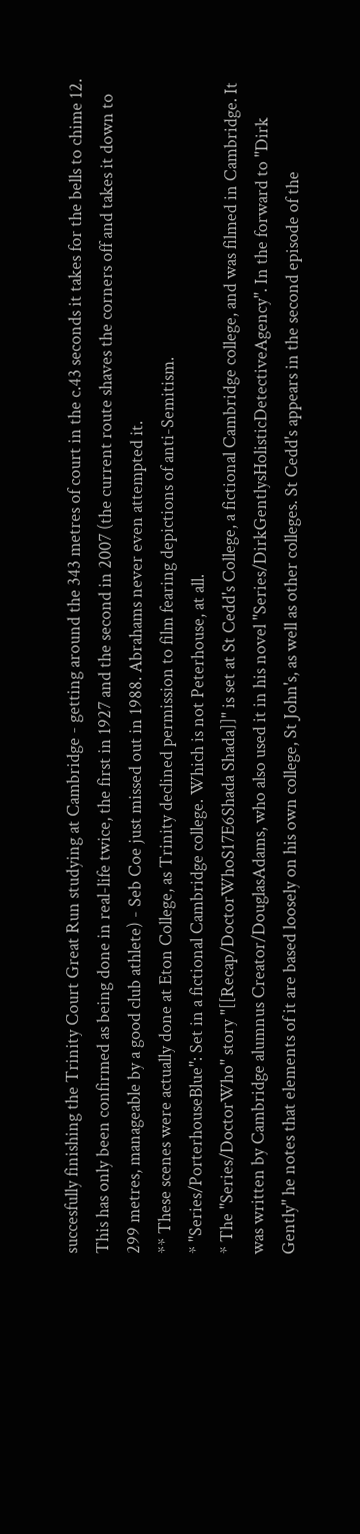succesfully finishing the Trinity Court Great Run studying at Cambridge - getting around the 343 metres of court in the c.43 seconds it takes for the bells to chime 12. This has only been confirmed as being done in real-life twice, the first in 1927 and the second in 2007 (the current route shaves the corners off and takes it down to 299 metres, manageable by a good club athlete) - Seb Coe just missed out in 1988. Abrahams never even attempted it.
** These scenes were actually done at Eton College, as Trinity declined permission to film fearing depictions of anti-Semitism.
* ''Series/PorterhouseBlue'': Set in a fictional Cambridge college. Which is not Peterhouse, at all.
* The ''Series/DoctorWho'' story "[[Recap/DoctorWhoS17E6Shada Shada]]" is set at St Cedd's College, a fictional Cambridge college, and was filmed in Cambridge. It was written by Cambridge alumnus Creator/DouglasAdams, who also used it in his novel ''Series/DirkGentlysHolisticDetectiveAgency''. In the forward to ''Dirk Gently'' he notes that elements of it are based loosely on his own college, St John's, as well as other colleges. St Cedd's appears in the second episode of the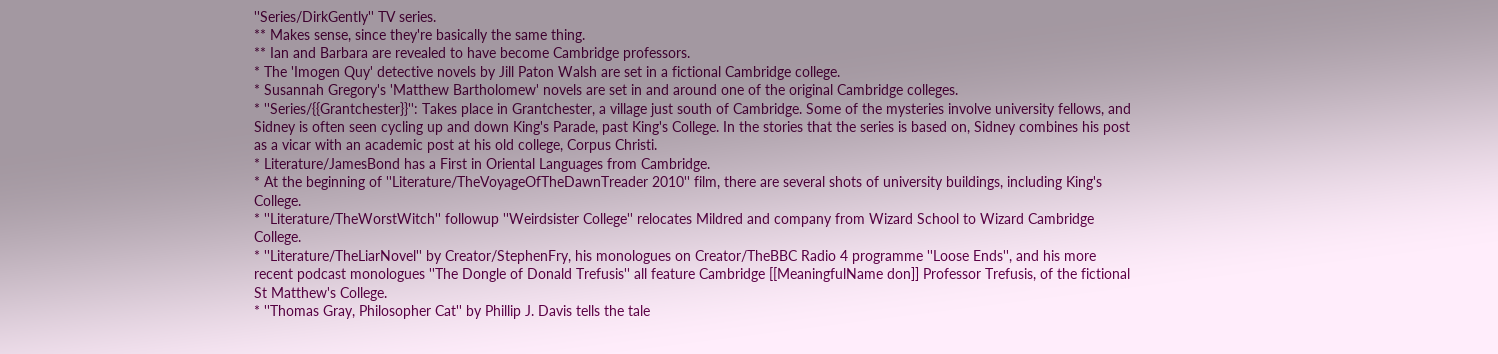''Series/DirkGently'' TV series.
** Makes sense, since they're basically the same thing.
** Ian and Barbara are revealed to have become Cambridge professors.
* The 'Imogen Quy' detective novels by Jill Paton Walsh are set in a fictional Cambridge college.
* Susannah Gregory's 'Matthew Bartholomew' novels are set in and around one of the original Cambridge colleges.
* ''Series/{{Grantchester}}'': Takes place in Grantchester, a village just south of Cambridge. Some of the mysteries involve university fellows, and Sidney is often seen cycling up and down King's Parade, past King's College. In the stories that the series is based on, Sidney combines his post as a vicar with an academic post at his old college, Corpus Christi.
* Literature/JamesBond has a First in Oriental Languages from Cambridge.
* At the beginning of ''Literature/TheVoyageOfTheDawnTreader 2010'' film, there are several shots of university buildings, including King's College.
* ''Literature/TheWorstWitch'' followup ''Weirdsister College'' relocates Mildred and company from Wizard School to Wizard Cambridge College.
* ''Literature/TheLiarNovel'' by Creator/StephenFry, his monologues on Creator/TheBBC Radio 4 programme ''Loose Ends'', and his more recent podcast monologues ''The Dongle of Donald Trefusis'' all feature Cambridge [[MeaningfulName don]] Professor Trefusis, of the fictional St Matthew's College.
* ''Thomas Gray, Philosopher Cat'' by Phillip J. Davis tells the tale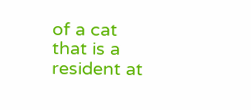of a cat that is a resident at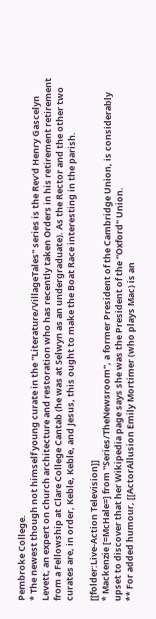Pembroke College.
* The newest though not himself young curate in the ''Literature/VillageTales'' series is the Rev'd Henry Gascelyn Levett, an expert on church architecture and restoration who has recently taken Orders in his retirement retirement from a Fellowship at Clare College Cantab (he was at Selwyn as an undergraduate). As the Rector and the other two curates are, in order, Keble, Keble, and Jesus, this ought to make the Boat Race interesting in the parish.

[[folder:Live-Action Television]]
* Mackenzie [=McHale=] from ''Series/TheNewsroom'', a former President of the Cambridge Union, is considerably upset to discover that her Wikipedia page says she was the President of the ''Oxford'' Union.
** For added humour, [[ActorAllusion Emily Mortimer (who plays Mac) is an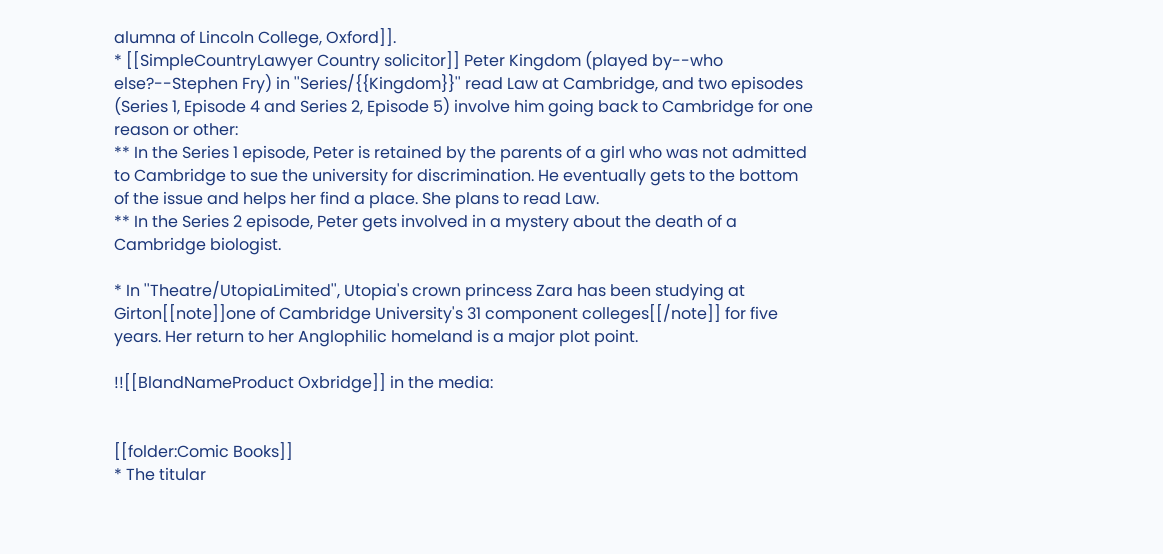alumna of Lincoln College, Oxford]].
* [[SimpleCountryLawyer Country solicitor]] Peter Kingdom (played by--who else?--Stephen Fry) in ''Series/{{Kingdom}}'' read Law at Cambridge, and two episodes (Series 1, Episode 4 and Series 2, Episode 5) involve him going back to Cambridge for one reason or other:
** In the Series 1 episode, Peter is retained by the parents of a girl who was not admitted to Cambridge to sue the university for discrimination. He eventually gets to the bottom of the issue and helps her find a place. She plans to read Law.
** In the Series 2 episode, Peter gets involved in a mystery about the death of a Cambridge biologist.

* In ''Theatre/UtopiaLimited'', Utopia's crown princess Zara has been studying at Girton[[note]]one of Cambridge University's 31 component colleges[[/note]] for five years. Her return to her Anglophilic homeland is a major plot point.

!![[BlandNameProduct Oxbridge]] in the media:


[[folder:Comic Books]]
* The titular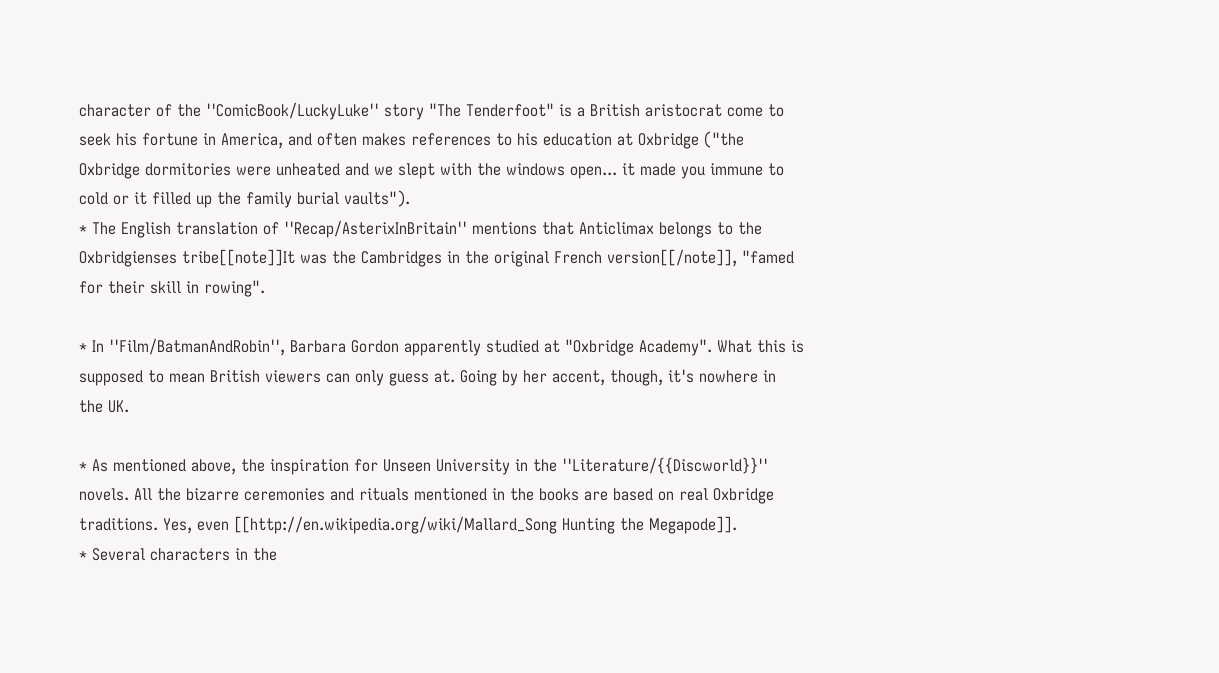character of the ''ComicBook/LuckyLuke'' story "The Tenderfoot" is a British aristocrat come to seek his fortune in America, and often makes references to his education at Oxbridge ("the Oxbridge dormitories were unheated and we slept with the windows open... it made you immune to cold or it filled up the family burial vaults").
* The English translation of ''Recap/AsterixInBritain'' mentions that Anticlimax belongs to the Oxbridgienses tribe[[note]]It was the Cambridges in the original French version[[/note]], "famed for their skill in rowing".

* In ''Film/BatmanAndRobin'', Barbara Gordon apparently studied at "Oxbridge Academy". What this is supposed to mean British viewers can only guess at. Going by her accent, though, it's nowhere in the UK.

* As mentioned above, the inspiration for Unseen University in the ''Literature/{{Discworld}}'' novels. All the bizarre ceremonies and rituals mentioned in the books are based on real Oxbridge traditions. Yes, even [[http://en.wikipedia.org/wiki/Mallard_Song Hunting the Megapode]].
* Several characters in the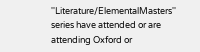''Literature/ElementalMasters'' series have attended or are attending Oxford or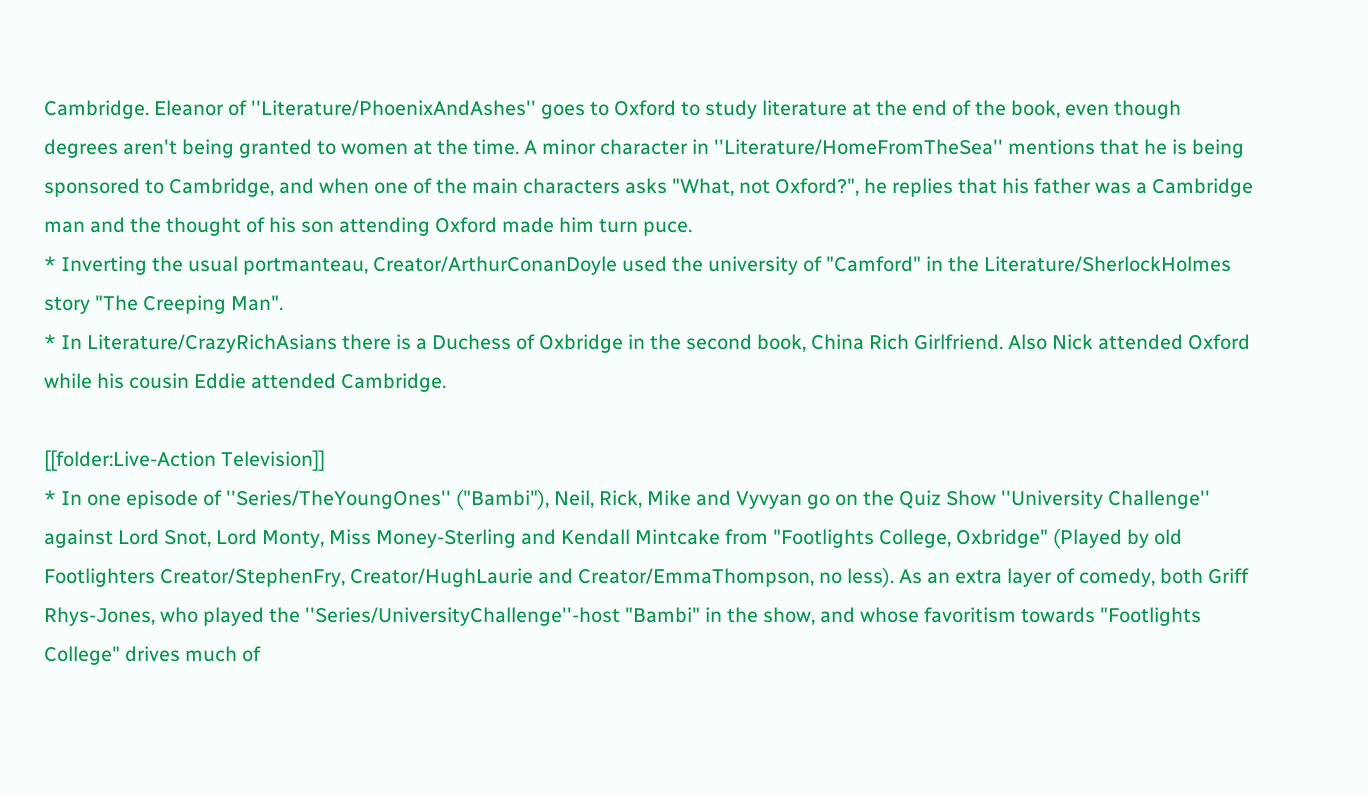Cambridge. Eleanor of ''Literature/PhoenixAndAshes'' goes to Oxford to study literature at the end of the book, even though degrees aren't being granted to women at the time. A minor character in ''Literature/HomeFromTheSea'' mentions that he is being sponsored to Cambridge, and when one of the main characters asks "What, not Oxford?", he replies that his father was a Cambridge man and the thought of his son attending Oxford made him turn puce.
* Inverting the usual portmanteau, Creator/ArthurConanDoyle used the university of "Camford" in the Literature/SherlockHolmes story "The Creeping Man".
* In Literature/CrazyRichAsians there is a Duchess of Oxbridge in the second book, China Rich Girlfriend. Also Nick attended Oxford while his cousin Eddie attended Cambridge.

[[folder:Live-Action Television]]
* In one episode of ''Series/TheYoungOnes'' ("Bambi"), Neil, Rick, Mike and Vyvyan go on the Quiz Show ''University Challenge'' against Lord Snot, Lord Monty, Miss Money-Sterling and Kendall Mintcake from "Footlights College, Oxbridge" (Played by old Footlighters Creator/StephenFry, Creator/HughLaurie and Creator/EmmaThompson, no less). As an extra layer of comedy, both Griff Rhys-Jones, who played the ''Series/UniversityChallenge''-host "Bambi" in the show, and whose favoritism towards "Footlights College" drives much of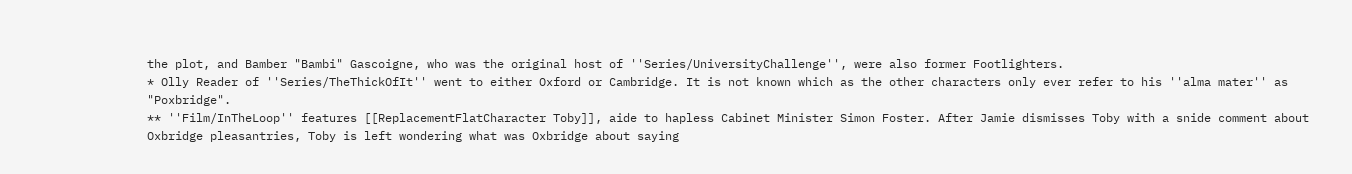the plot, and Bamber "Bambi" Gascoigne, who was the original host of ''Series/UniversityChallenge'', were also former Footlighters.
* Olly Reader of ''Series/TheThickOfIt'' went to either Oxford or Cambridge. It is not known which as the other characters only ever refer to his ''alma mater'' as "Poxbridge".
** ''Film/InTheLoop'' features [[ReplacementFlatCharacter Toby]], aide to hapless Cabinet Minister Simon Foster. After Jamie dismisses Toby with a snide comment about Oxbridge pleasantries, Toby is left wondering what was Oxbridge about saying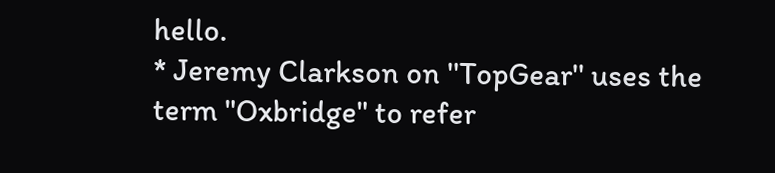hello.
* Jeremy Clarkson on ''TopGear'' uses the term "Oxbridge" to refer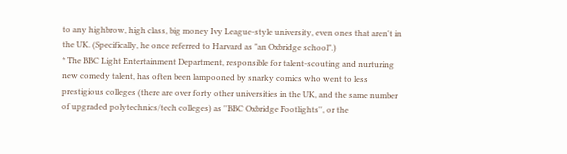to any highbrow, high class, big money Ivy League-style university, even ones that aren't in the UK. (Specifically, he once referred to Harvard as "an Oxbridge school".)
* The BBC Light Entertainment Department, responsible for talent-scouting and nurturing new comedy talent, has often been lampooned by snarky comics who went to less prestigious colleges (there are over forty other universities in the UK, and the same number of upgraded polytechnics/tech colleges) as ''BBC Oxbridge Footlights'', or the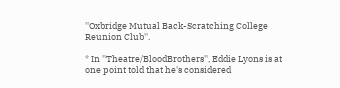''Oxbridge Mutual Back-Scratching College Reunion Club''.

* In ''Theatre/BloodBrothers'', Eddie Lyons is at one point told that he's considered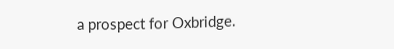a prospect for Oxbridge.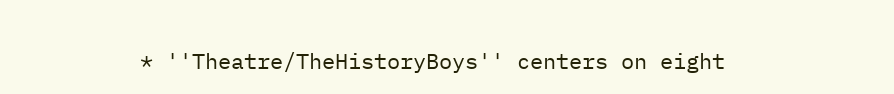* ''Theatre/TheHistoryBoys'' centers on eight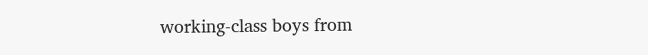working-class boys from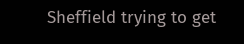Sheffield trying to get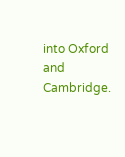into Oxford and Cambridge.